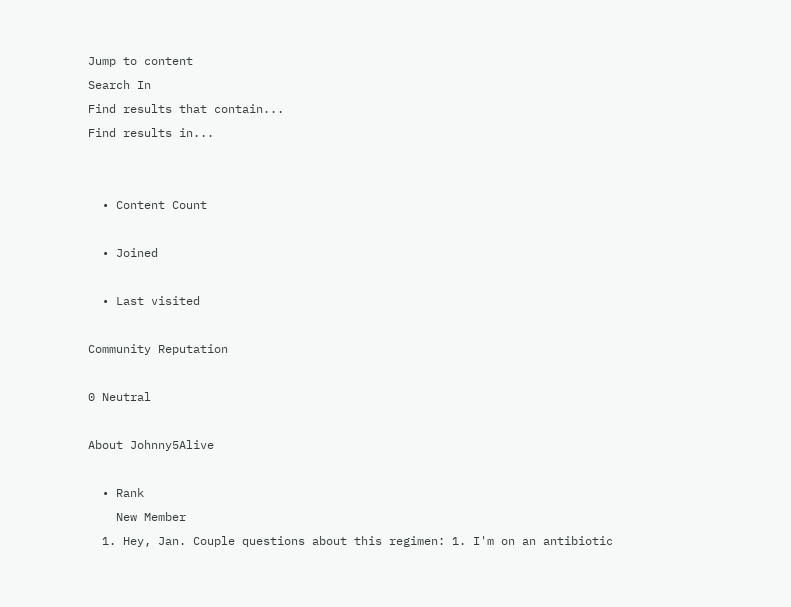Jump to content
Search In
Find results that contain...
Find results in...


  • Content Count

  • Joined

  • Last visited

Community Reputation

0 Neutral

About Johnny5Alive

  • Rank
    New Member
  1. Hey, Jan. Couple questions about this regimen: 1. I'm on an antibiotic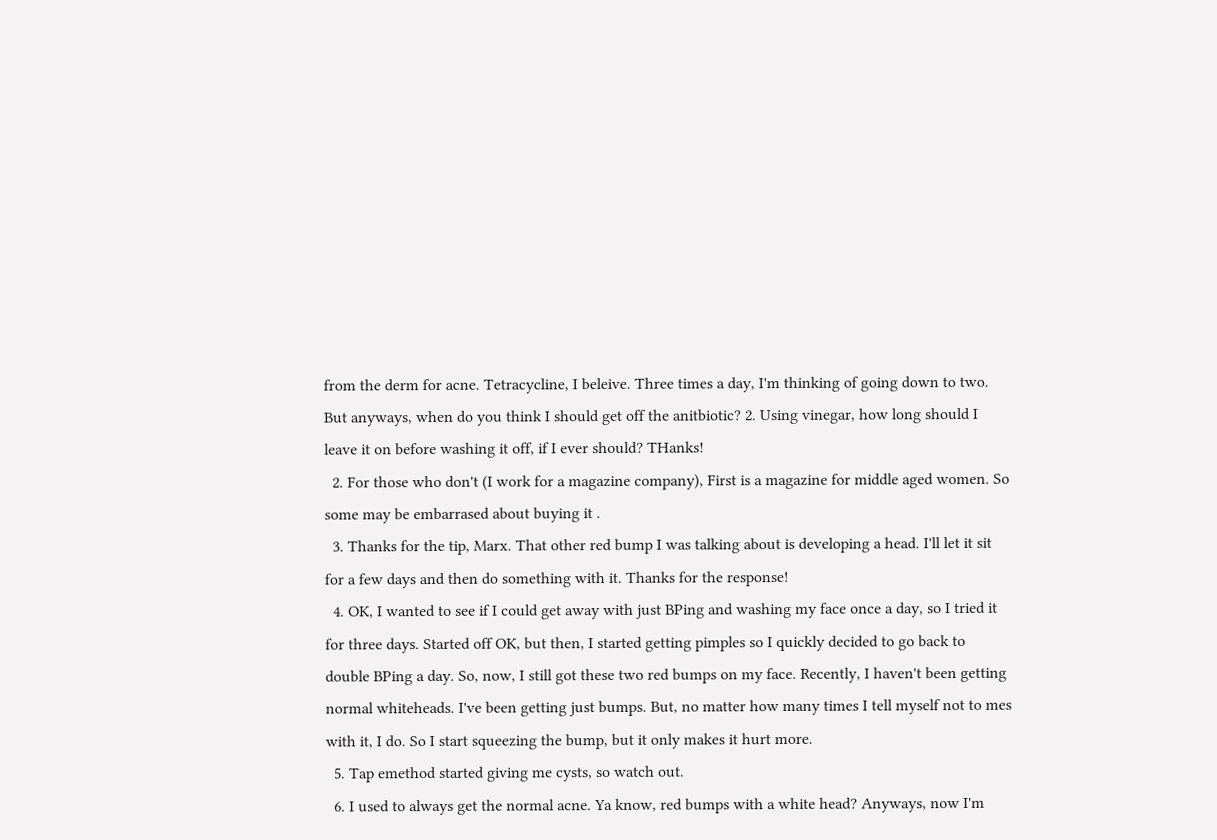from the derm for acne. Tetracycline, I beleive. Three times a day, I'm thinking of going down to two. But anyways, when do you think I should get off the anitbiotic? 2. Using vinegar, how long should I leave it on before washing it off, if I ever should? THanks!
  2. For those who don't (I work for a magazine company), First is a magazine for middle aged women. So some may be embarrased about buying it .
  3. Thanks for the tip, Marx. That other red bump I was talking about is developing a head. I'll let it sit for a few days and then do something with it. Thanks for the response!
  4. OK, I wanted to see if I could get away with just BPing and washing my face once a day, so I tried it for three days. Started off OK, but then, I started getting pimples so I quickly decided to go back to double BPing a day. So, now, I still got these two red bumps on my face. Recently, I haven't been getting normal whiteheads. I've been getting just bumps. But, no matter how many times I tell myself not to mes with it, I do. So I start squeezing the bump, but it only makes it hurt more.
  5. Tap emethod started giving me cysts, so watch out.
  6. I used to always get the normal acne. Ya know, red bumps with a white head? Anyways, now I'm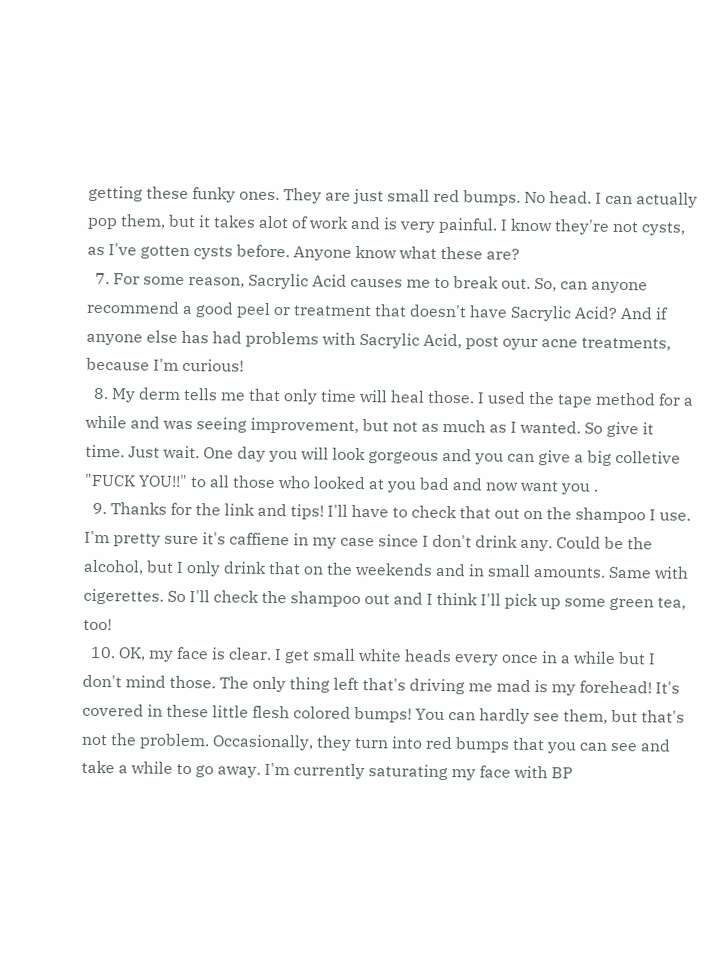getting these funky ones. They are just small red bumps. No head. I can actually pop them, but it takes alot of work and is very painful. I know they're not cysts, as I've gotten cysts before. Anyone know what these are?
  7. For some reason, Sacrylic Acid causes me to break out. So, can anyone recommend a good peel or treatment that doesn't have Sacrylic Acid? And if anyone else has had problems with Sacrylic Acid, post oyur acne treatments, because I'm curious!
  8. My derm tells me that only time will heal those. I used the tape method for a while and was seeing improvement, but not as much as I wanted. So give it time. Just wait. One day you will look gorgeous and you can give a big colletive "FUCK YOU!!" to all those who looked at you bad and now want you .
  9. Thanks for the link and tips! I'll have to check that out on the shampoo I use. I'm pretty sure it's caffiene in my case since I don't drink any. Could be the alcohol, but I only drink that on the weekends and in small amounts. Same with cigerettes. So I'll check the shampoo out and I think I'll pick up some green tea, too!
  10. OK, my face is clear. I get small white heads every once in a while but I don't mind those. The only thing left that's driving me mad is my forehead! It's covered in these little flesh colored bumps! You can hardly see them, but that's not the problem. Occasionally, they turn into red bumps that you can see and take a while to go away. I'm currently saturating my face with BP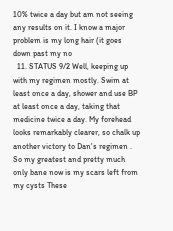10% twice a day but am not seeing any results on it. I know a major problem is my long hair (it goes down past my no
  11. STATUS 9/2 Well, keeping up with my regimen mostly. Swim at least once a day, shower and use BP at least once a day, taking that medicine twice a day. My forehead looks remarkably clearer, so chalk up another victory to Dan's regimen . So my greatest and pretty much only bane now is my scars left from my cysts These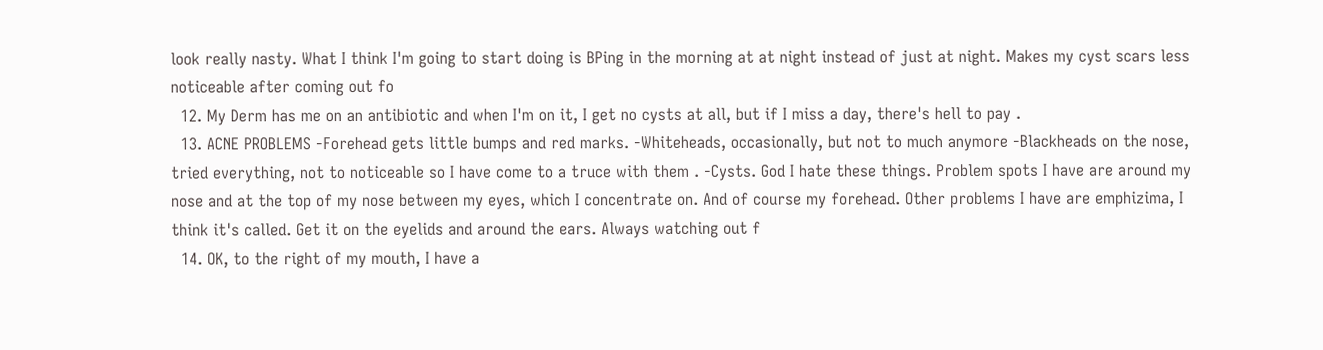look really nasty. What I think I'm going to start doing is BPing in the morning at at night instead of just at night. Makes my cyst scars less noticeable after coming out fo
  12. My Derm has me on an antibiotic and when I'm on it, I get no cysts at all, but if I miss a day, there's hell to pay .
  13. ACNE PROBLEMS -Forehead gets little bumps and red marks. -Whiteheads, occasionally, but not to much anymore -Blackheads on the nose, tried everything, not to noticeable so I have come to a truce with them . -Cysts. God I hate these things. Problem spots I have are around my nose and at the top of my nose between my eyes, which I concentrate on. And of course my forehead. Other problems I have are emphizima, I think it's called. Get it on the eyelids and around the ears. Always watching out f
  14. OK, to the right of my mouth, I have a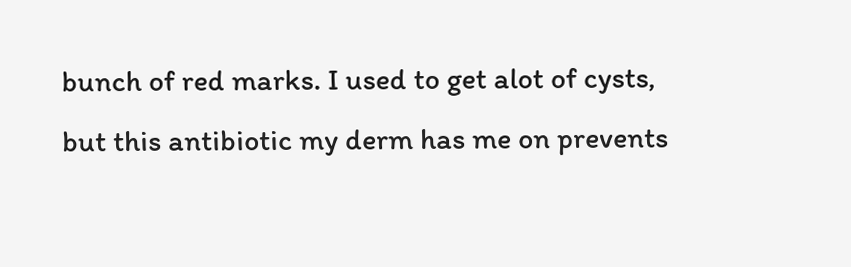bunch of red marks. I used to get alot of cysts, but this antibiotic my derm has me on prevents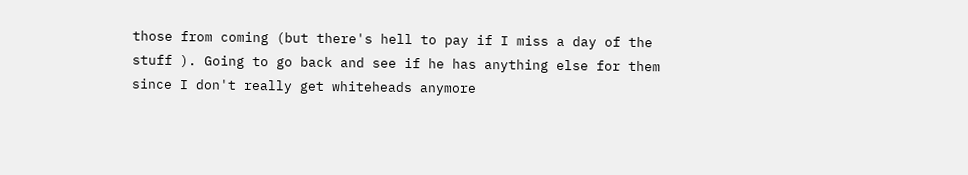those from coming (but there's hell to pay if I miss a day of the stuff ). Going to go back and see if he has anything else for them since I don't really get whiteheads anymore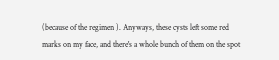(because of the regimen ). Anyways, these cysts left some red marks on my face, and there's a whole bunch of them on the spot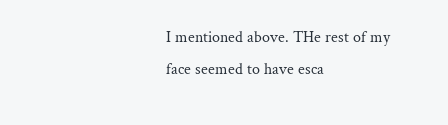I mentioned above. THe rest of my face seemed to have esca